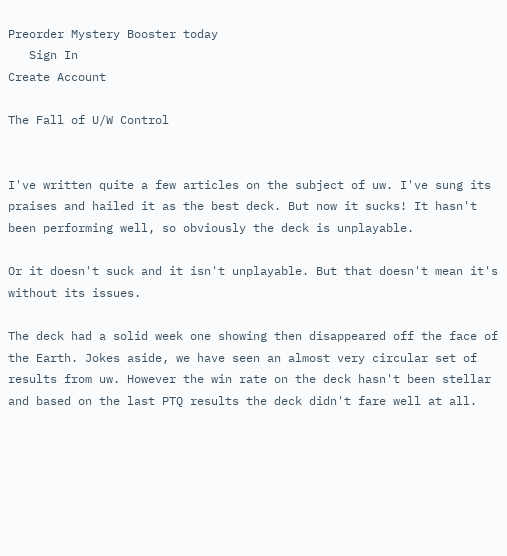Preorder Mystery Booster today
   Sign In
Create Account

The Fall of U/W Control


I've written quite a few articles on the subject of uw. I've sung its praises and hailed it as the best deck. But now it sucks! It hasn't been performing well, so obviously the deck is unplayable.

Or it doesn't suck and it isn't unplayable. But that doesn't mean it's without its issues.

The deck had a solid week one showing then disappeared off the face of the Earth. Jokes aside, we have seen an almost very circular set of results from uw. However the win rate on the deck hasn't been stellar and based on the last PTQ results the deck didn't fare well at all.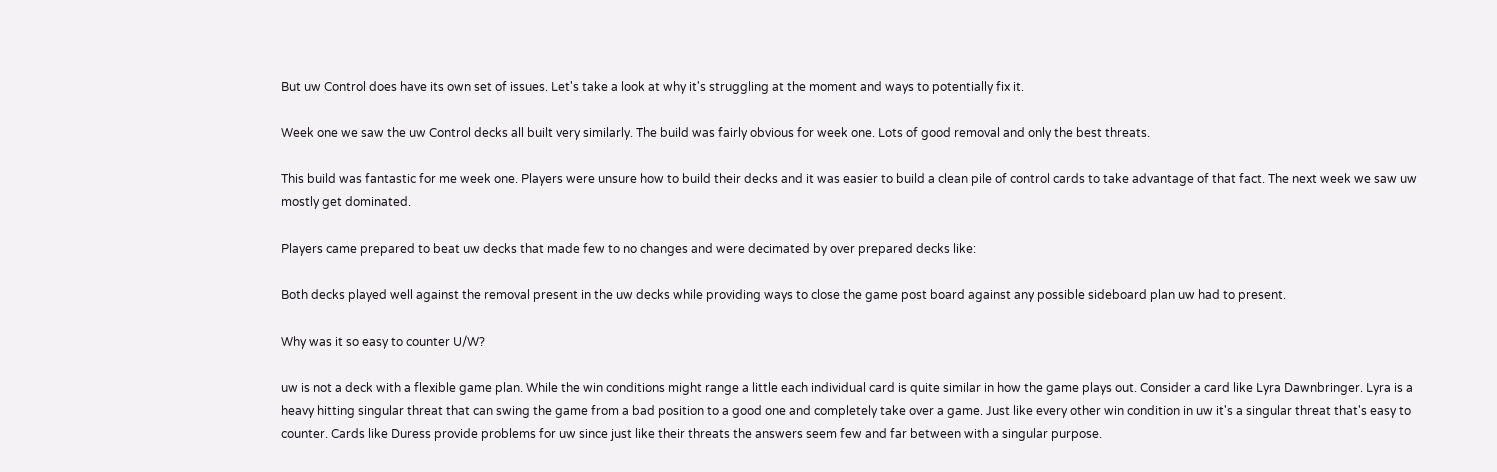But uw Control does have its own set of issues. Let's take a look at why it's struggling at the moment and ways to potentially fix it.

Week one we saw the uw Control decks all built very similarly. The build was fairly obvious for week one. Lots of good removal and only the best threats.

This build was fantastic for me week one. Players were unsure how to build their decks and it was easier to build a clean pile of control cards to take advantage of that fact. The next week we saw uw mostly get dominated.

Players came prepared to beat uw decks that made few to no changes and were decimated by over prepared decks like:

Both decks played well against the removal present in the uw decks while providing ways to close the game post board against any possible sideboard plan uw had to present.

Why was it so easy to counter U/W?

uw is not a deck with a flexible game plan. While the win conditions might range a little each individual card is quite similar in how the game plays out. Consider a card like Lyra Dawnbringer. Lyra is a heavy hitting singular threat that can swing the game from a bad position to a good one and completely take over a game. Just like every other win condition in uw it's a singular threat that's easy to counter. Cards like Duress provide problems for uw since just like their threats the answers seem few and far between with a singular purpose.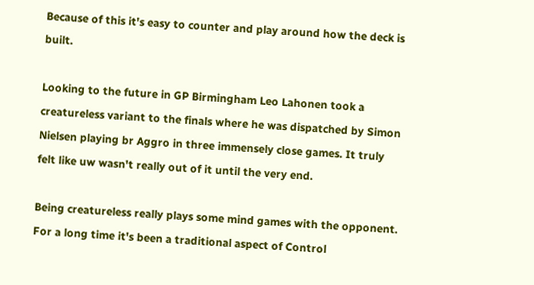Because of this it's easy to counter and play around how the deck is built.

Looking to the future in GP Birmingham Leo Lahonen took a creatureless variant to the finals where he was dispatched by Simon Nielsen playing br Aggro in three immensely close games. It truly felt like uw wasn't really out of it until the very end.

Being creatureless really plays some mind games with the opponent. For a long time it's been a traditional aspect of Control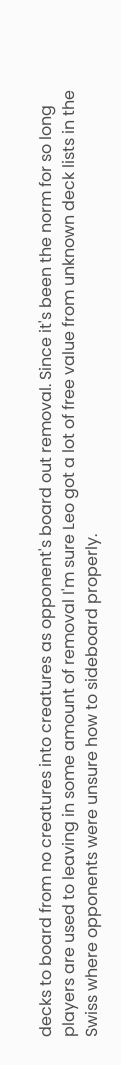decks to board from no creatures into creatures as opponent's board out removal. Since it's been the norm for so long players are used to leaving in some amount of removal I'm sure Leo got a lot of free value from unknown deck lists in the Swiss where opponents were unsure how to sideboard properly.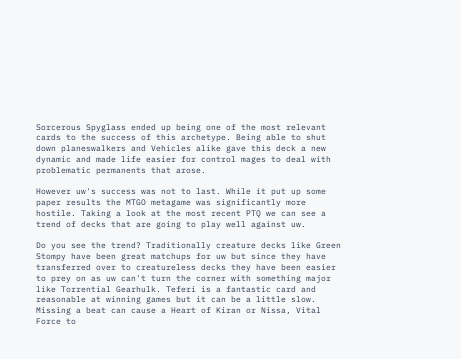Sorcerous Spyglass ended up being one of the most relevant cards to the success of this archetype. Being able to shut down planeswalkers and Vehicles alike gave this deck a new dynamic and made life easier for control mages to deal with problematic permanents that arose.

However uw's success was not to last. While it put up some paper results the MTGO metagame was significantly more hostile. Taking a look at the most recent PTQ we can see a trend of decks that are going to play well against uw.

Do you see the trend? Traditionally creature decks like Green Stompy have been great matchups for uw but since they have transferred over to creatureless decks they have been easier to prey on as uw can't turn the corner with something major like Torrential Gearhulk. Teferi is a fantastic card and reasonable at winning games but it can be a little slow. Missing a beat can cause a Heart of Kiran or Nissa, Vital Force to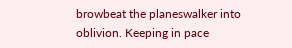browbeat the planeswalker into oblivion. Keeping in pace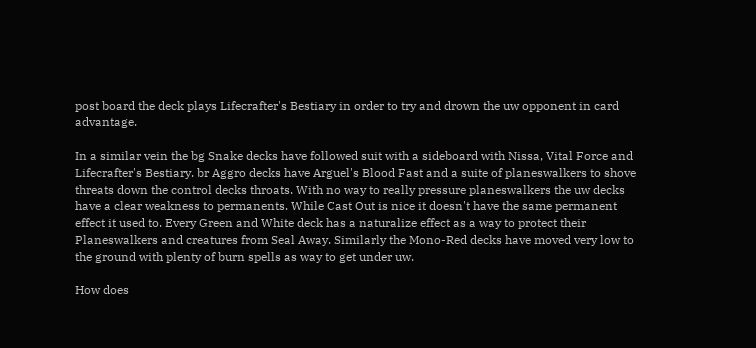post board the deck plays Lifecrafter's Bestiary in order to try and drown the uw opponent in card advantage.

In a similar vein the bg Snake decks have followed suit with a sideboard with Nissa, Vital Force and Lifecrafter's Bestiary. br Aggro decks have Arguel's Blood Fast and a suite of planeswalkers to shove threats down the control decks throats. With no way to really pressure planeswalkers the uw decks have a clear weakness to permanents. While Cast Out is nice it doesn't have the same permanent effect it used to. Every Green and White deck has a naturalize effect as a way to protect their Planeswalkers and creatures from Seal Away. Similarly the Mono-Red decks have moved very low to the ground with plenty of burn spells as way to get under uw.

How does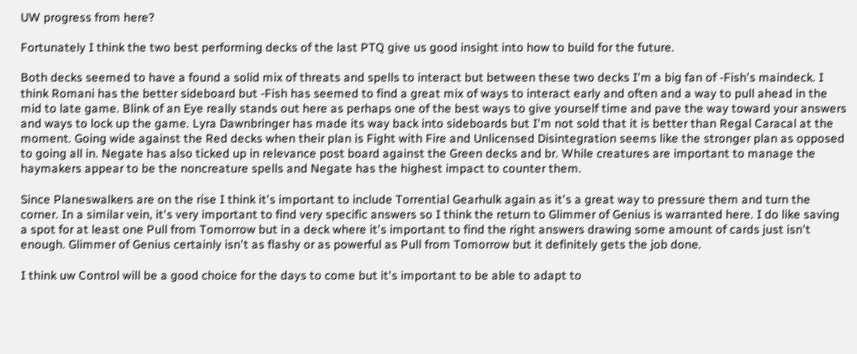UW progress from here?

Fortunately I think the two best performing decks of the last PTQ give us good insight into how to build for the future.

Both decks seemed to have a found a solid mix of threats and spells to interact but between these two decks I'm a big fan of -Fish's maindeck. I think Romani has the better sideboard but -Fish has seemed to find a great mix of ways to interact early and often and a way to pull ahead in the mid to late game. Blink of an Eye really stands out here as perhaps one of the best ways to give yourself time and pave the way toward your answers and ways to lock up the game. Lyra Dawnbringer has made its way back into sideboards but I'm not sold that it is better than Regal Caracal at the moment. Going wide against the Red decks when their plan is Fight with Fire and Unlicensed Disintegration seems like the stronger plan as opposed to going all in. Negate has also ticked up in relevance post board against the Green decks and br. While creatures are important to manage the haymakers appear to be the noncreature spells and Negate has the highest impact to counter them.

Since Planeswalkers are on the rise I think it's important to include Torrential Gearhulk again as it's a great way to pressure them and turn the corner. In a similar vein, it's very important to find very specific answers so I think the return to Glimmer of Genius is warranted here. I do like saving a spot for at least one Pull from Tomorrow but in a deck where it's important to find the right answers drawing some amount of cards just isn't enough. Glimmer of Genius certainly isn't as flashy or as powerful as Pull from Tomorrow but it definitely gets the job done.

I think uw Control will be a good choice for the days to come but it's important to be able to adapt to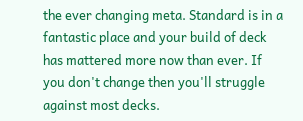the ever changing meta. Standard is in a fantastic place and your build of deck has mattered more now than ever. If you don't change then you'll struggle against most decks.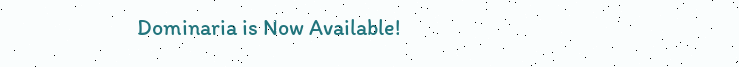Dominaria is Now Available!